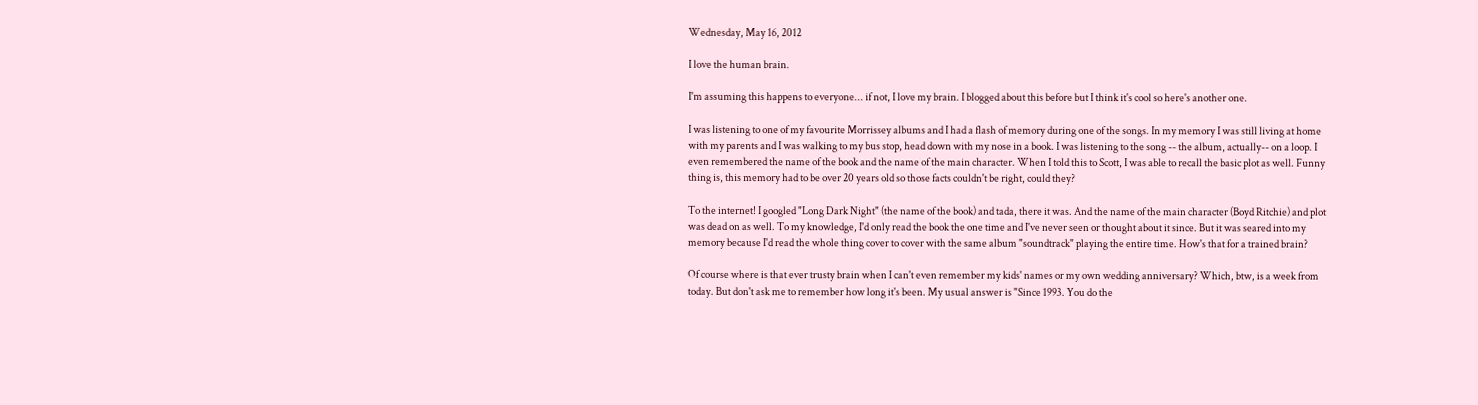Wednesday, May 16, 2012

I love the human brain.

I'm assuming this happens to everyone... if not, I love my brain. I blogged about this before but I think it's cool so here's another one.

I was listening to one of my favourite Morrissey albums and I had a flash of memory during one of the songs. In my memory I was still living at home with my parents and I was walking to my bus stop, head down with my nose in a book. I was listening to the song -- the album, actually-- on a loop. I even remembered the name of the book and the name of the main character. When I told this to Scott, I was able to recall the basic plot as well. Funny thing is, this memory had to be over 20 years old so those facts couldn't be right, could they?

To the internet! I googled "Long Dark Night" (the name of the book) and tada, there it was. And the name of the main character (Boyd Ritchie) and plot was dead on as well. To my knowledge, I'd only read the book the one time and I've never seen or thought about it since. But it was seared into my memory because I'd read the whole thing cover to cover with the same album "soundtrack" playing the entire time. How's that for a trained brain?

Of course where is that ever trusty brain when I can't even remember my kids' names or my own wedding anniversary? Which, btw, is a week from today. But don't ask me to remember how long it's been. My usual answer is "Since 1993. You do the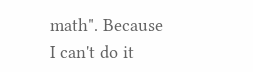math". Because I can't do it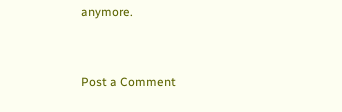anymore.


Post a Comment